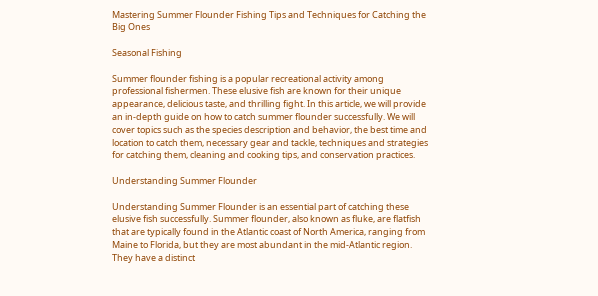Mastering Summer Flounder Fishing Tips and Techniques for Catching the Big Ones

Seasonal Fishing

Summer flounder fishing is a popular recreational activity among professional fishermen. These elusive fish are known for their unique appearance, delicious taste, and thrilling fight. In this article, we will provide an in-depth guide on how to catch summer flounder successfully. We will cover topics such as the species description and behavior, the best time and location to catch them, necessary gear and tackle, techniques and strategies for catching them, cleaning and cooking tips, and conservation practices.

Understanding Summer Flounder

Understanding Summer Flounder is an essential part of catching these elusive fish successfully. Summer flounder, also known as fluke, are flatfish that are typically found in the Atlantic coast of North America, ranging from Maine to Florida, but they are most abundant in the mid-Atlantic region. They have a distinct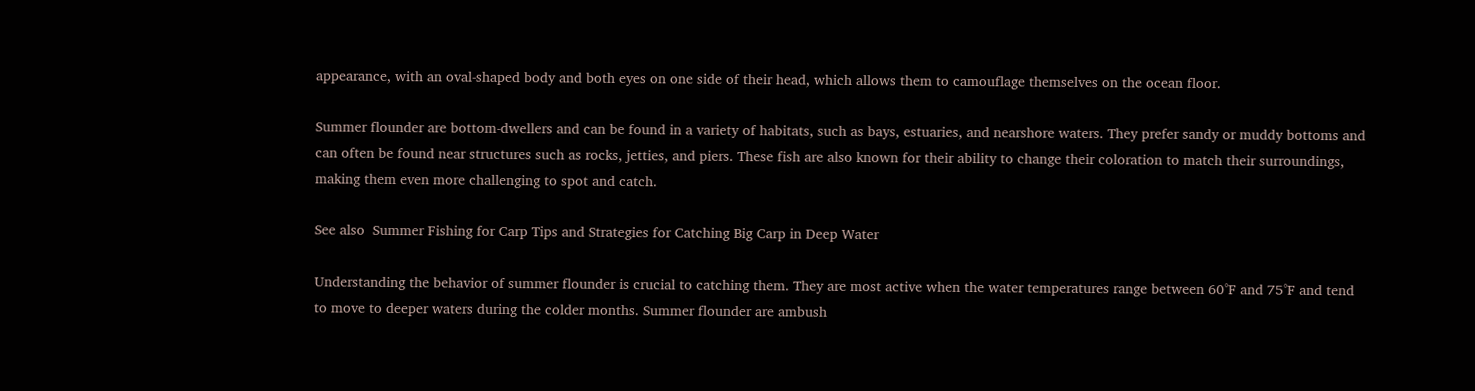appearance, with an oval-shaped body and both eyes on one side of their head, which allows them to camouflage themselves on the ocean floor.

Summer flounder are bottom-dwellers and can be found in a variety of habitats, such as bays, estuaries, and nearshore waters. They prefer sandy or muddy bottoms and can often be found near structures such as rocks, jetties, and piers. These fish are also known for their ability to change their coloration to match their surroundings, making them even more challenging to spot and catch.

See also  Summer Fishing for Carp Tips and Strategies for Catching Big Carp in Deep Water

Understanding the behavior of summer flounder is crucial to catching them. They are most active when the water temperatures range between 60°F and 75°F and tend to move to deeper waters during the colder months. Summer flounder are ambush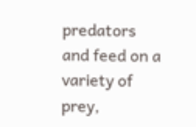predators and feed on a variety of prey,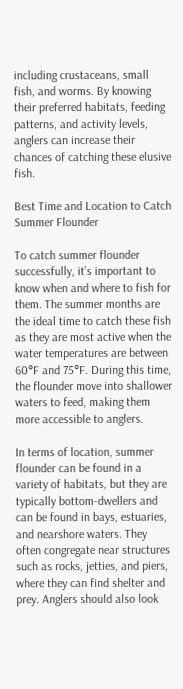including crustaceans, small fish, and worms. By knowing their preferred habitats, feeding patterns, and activity levels, anglers can increase their chances of catching these elusive fish.

Best Time and Location to Catch Summer Flounder

To catch summer flounder successfully, it’s important to know when and where to fish for them. The summer months are the ideal time to catch these fish as they are most active when the water temperatures are between 60°F and 75°F. During this time, the flounder move into shallower waters to feed, making them more accessible to anglers.

In terms of location, summer flounder can be found in a variety of habitats, but they are typically bottom-dwellers and can be found in bays, estuaries, and nearshore waters. They often congregate near structures such as rocks, jetties, and piers, where they can find shelter and prey. Anglers should also look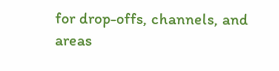for drop-offs, channels, and areas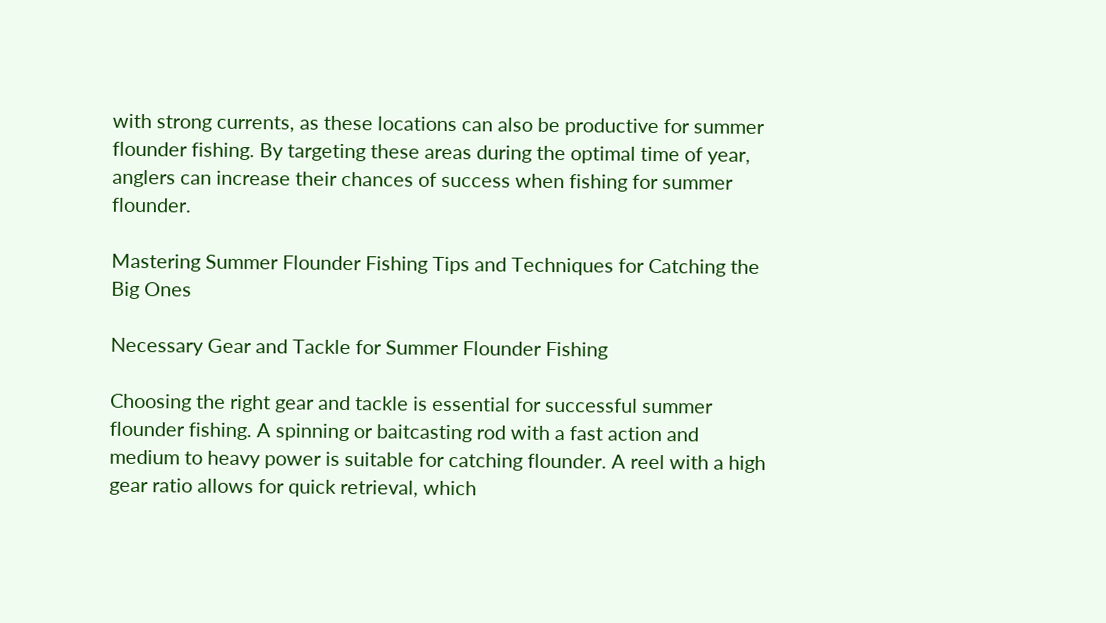with strong currents, as these locations can also be productive for summer flounder fishing. By targeting these areas during the optimal time of year, anglers can increase their chances of success when fishing for summer flounder.

Mastering Summer Flounder Fishing Tips and Techniques for Catching the Big Ones

Necessary Gear and Tackle for Summer Flounder Fishing

Choosing the right gear and tackle is essential for successful summer flounder fishing. A spinning or baitcasting rod with a fast action and medium to heavy power is suitable for catching flounder. A reel with a high gear ratio allows for quick retrieval, which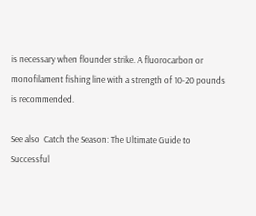is necessary when flounder strike. A fluorocarbon or monofilament fishing line with a strength of 10-20 pounds is recommended.

See also  Catch the Season: The Ultimate Guide to Successful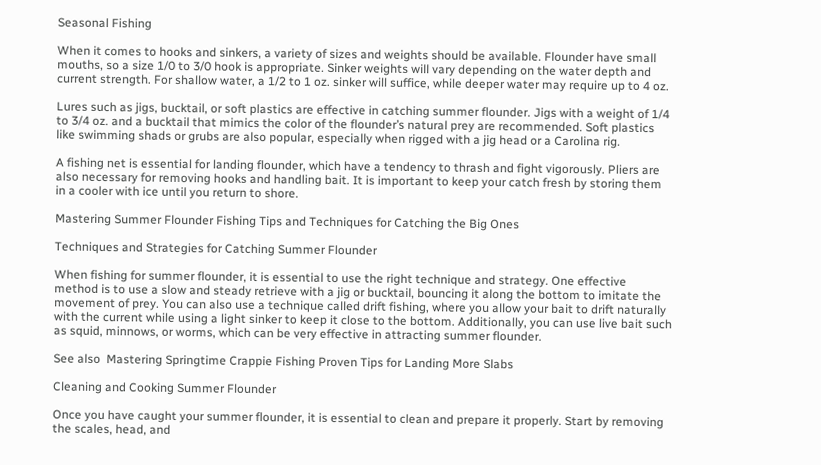Seasonal Fishing

When it comes to hooks and sinkers, a variety of sizes and weights should be available. Flounder have small mouths, so a size 1/0 to 3/0 hook is appropriate. Sinker weights will vary depending on the water depth and current strength. For shallow water, a 1/2 to 1 oz. sinker will suffice, while deeper water may require up to 4 oz.

Lures such as jigs, bucktail, or soft plastics are effective in catching summer flounder. Jigs with a weight of 1/4 to 3/4 oz. and a bucktail that mimics the color of the flounder’s natural prey are recommended. Soft plastics like swimming shads or grubs are also popular, especially when rigged with a jig head or a Carolina rig.

A fishing net is essential for landing flounder, which have a tendency to thrash and fight vigorously. Pliers are also necessary for removing hooks and handling bait. It is important to keep your catch fresh by storing them in a cooler with ice until you return to shore.

Mastering Summer Flounder Fishing Tips and Techniques for Catching the Big Ones

Techniques and Strategies for Catching Summer Flounder

When fishing for summer flounder, it is essential to use the right technique and strategy. One effective method is to use a slow and steady retrieve with a jig or bucktail, bouncing it along the bottom to imitate the movement of prey. You can also use a technique called drift fishing, where you allow your bait to drift naturally with the current while using a light sinker to keep it close to the bottom. Additionally, you can use live bait such as squid, minnows, or worms, which can be very effective in attracting summer flounder.

See also  Mastering Springtime Crappie Fishing Proven Tips for Landing More Slabs

Cleaning and Cooking Summer Flounder

Once you have caught your summer flounder, it is essential to clean and prepare it properly. Start by removing the scales, head, and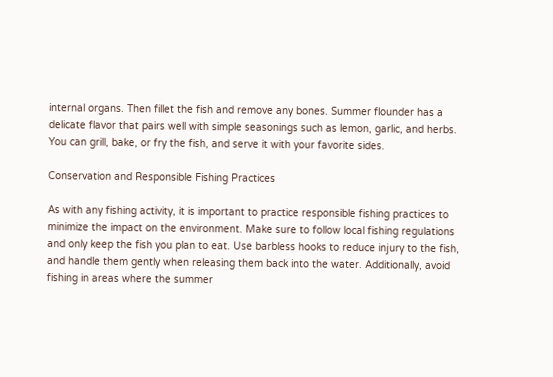internal organs. Then fillet the fish and remove any bones. Summer flounder has a delicate flavor that pairs well with simple seasonings such as lemon, garlic, and herbs. You can grill, bake, or fry the fish, and serve it with your favorite sides.

Conservation and Responsible Fishing Practices

As with any fishing activity, it is important to practice responsible fishing practices to minimize the impact on the environment. Make sure to follow local fishing regulations and only keep the fish you plan to eat. Use barbless hooks to reduce injury to the fish, and handle them gently when releasing them back into the water. Additionally, avoid fishing in areas where the summer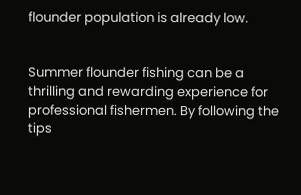flounder population is already low.


Summer flounder fishing can be a thrilling and rewarding experience for professional fishermen. By following the tips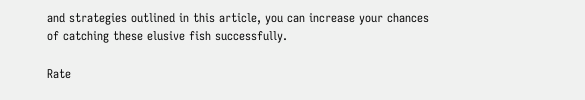and strategies outlined in this article, you can increase your chances of catching these elusive fish successfully.

Rate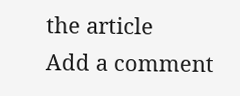the article
Add a comment